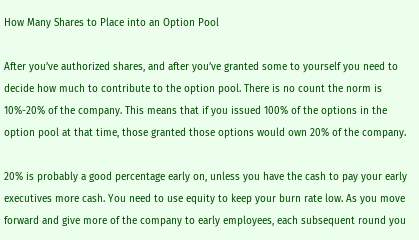How Many Shares to Place into an Option Pool

After you’ve authorized shares, and after you’ve granted some to yourself you need to decide how much to contribute to the option pool. There is no count the norm is 10%-20% of the company. This means that if you issued 100% of the options in the option pool at that time, those granted those options would own 20% of the company.

20% is probably a good percentage early on, unless you have the cash to pay your early executives more cash. You need to use equity to keep your burn rate low. As you move forward and give more of the company to early employees, each subsequent round you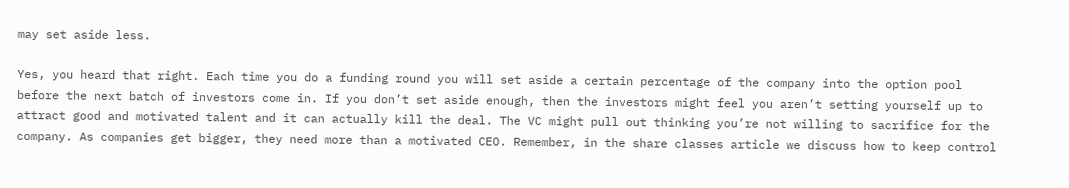may set aside less.

Yes, you heard that right. Each time you do a funding round you will set aside a certain percentage of the company into the option pool before the next batch of investors come in. If you don’t set aside enough, then the investors might feel you aren’t setting yourself up to attract good and motivated talent and it can actually kill the deal. The VC might pull out thinking you’re not willing to sacrifice for the company. As companies get bigger, they need more than a motivated CEO. Remember, in the share classes article we discuss how to keep control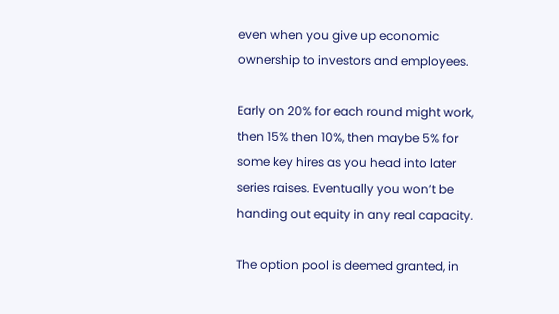even when you give up economic ownership to investors and employees.

Early on 20% for each round might work, then 15% then 10%, then maybe 5% for some key hires as you head into later series raises. Eventually you won’t be handing out equity in any real capacity.

The option pool is deemed granted, in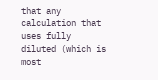that any calculation that uses fully diluted (which is most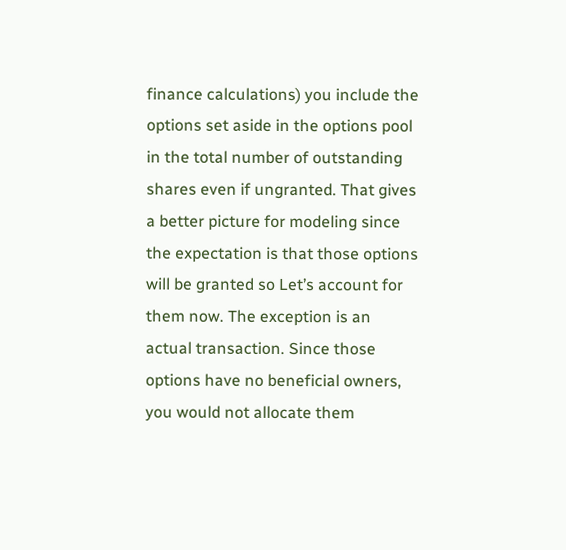finance calculations) you include the options set aside in the options pool in the total number of outstanding shares even if ungranted. That gives a better picture for modeling since the expectation is that those options will be granted so Let’s account for them now. The exception is an actual transaction. Since those options have no beneficial owners, you would not allocate them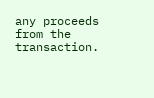any proceeds from the transaction.